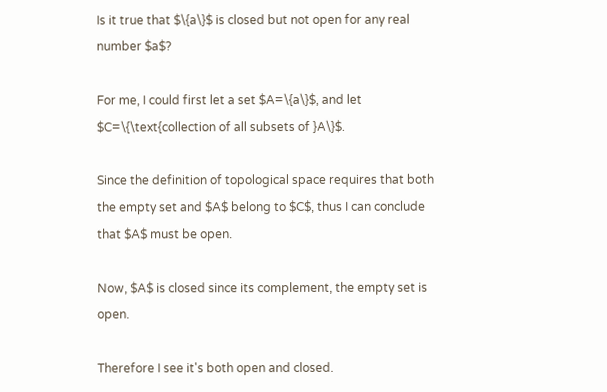Is it true that $\{a\}$ is closed but not open for any real number $a$?

For me, I could first let a set $A=\{a\}$, and let $C=\{\text{collection of all subsets of }A\}$.

Since the definition of topological space requires that both the empty set and $A$ belong to $C$, thus I can conclude that $A$ must be open.

Now, $A$ is closed since its complement, the empty set is open.

Therefore I see it's both open and closed.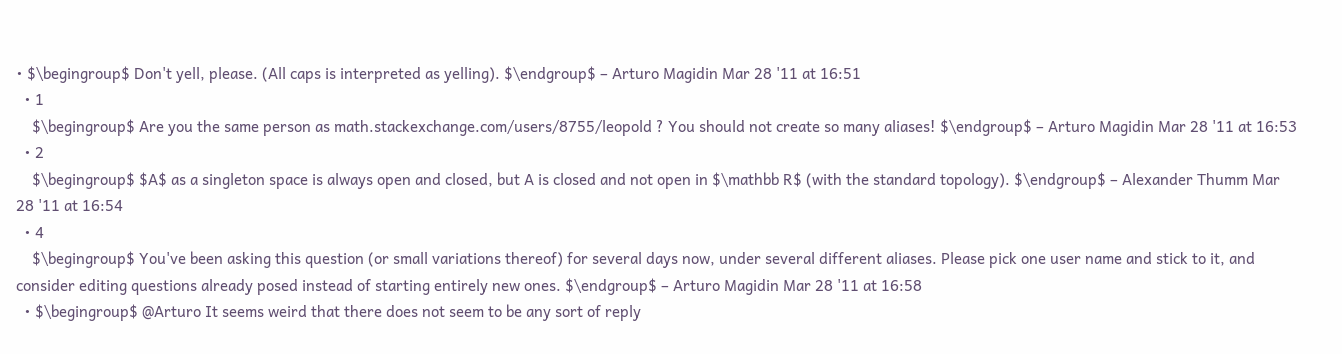• $\begingroup$ Don't yell, please. (All caps is interpreted as yelling). $\endgroup$ – Arturo Magidin Mar 28 '11 at 16:51
  • 1
    $\begingroup$ Are you the same person as math.stackexchange.com/users/8755/leopold ? You should not create so many aliases! $\endgroup$ – Arturo Magidin Mar 28 '11 at 16:53
  • 2
    $\begingroup$ $A$ as a singleton space is always open and closed, but A is closed and not open in $\mathbb R$ (with the standard topology). $\endgroup$ – Alexander Thumm Mar 28 '11 at 16:54
  • 4
    $\begingroup$ You've been asking this question (or small variations thereof) for several days now, under several different aliases. Please pick one user name and stick to it, and consider editing questions already posed instead of starting entirely new ones. $\endgroup$ – Arturo Magidin Mar 28 '11 at 16:58
  • $\begingroup$ @Arturo It seems weird that there does not seem to be any sort of reply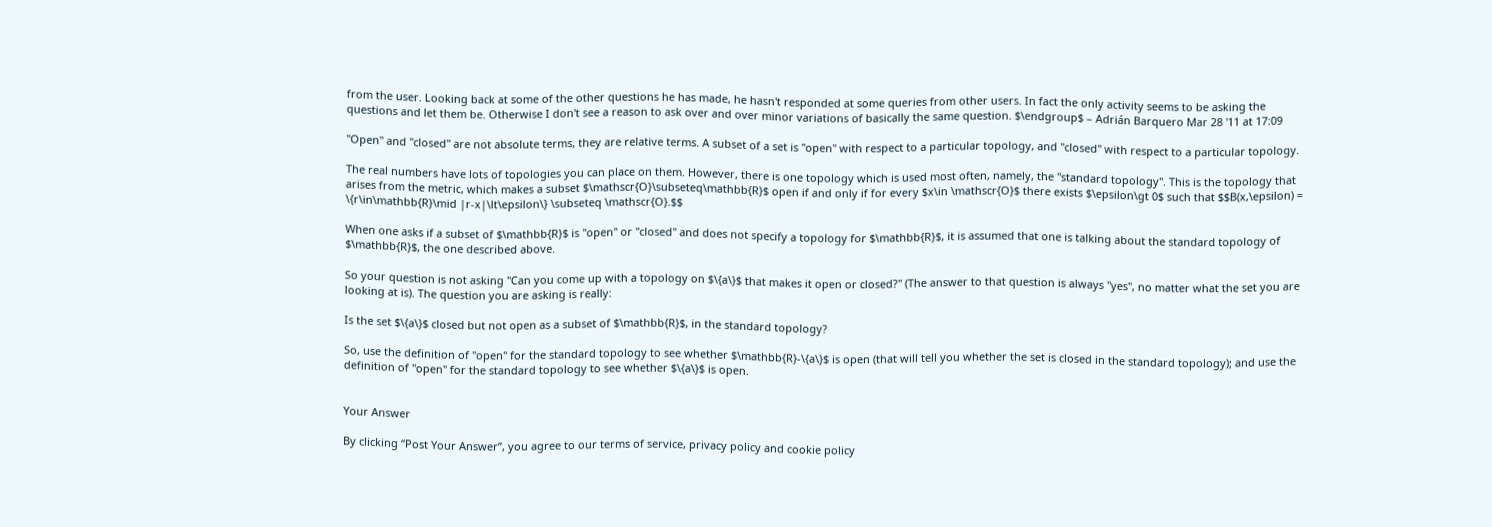from the user. Looking back at some of the other questions he has made, he hasn't responded at some queries from other users. In fact the only activity seems to be asking the questions and let them be. Otherwise I don't see a reason to ask over and over minor variations of basically the same question. $\endgroup$ – Adrián Barquero Mar 28 '11 at 17:09

"Open" and "closed" are not absolute terms, they are relative terms. A subset of a set is "open" with respect to a particular topology, and "closed" with respect to a particular topology.

The real numbers have lots of topologies you can place on them. However, there is one topology which is used most often, namely, the "standard topology". This is the topology that arises from the metric, which makes a subset $\mathscr{O}\subseteq\mathbb{R}$ open if and only if for every $x\in \mathscr{O}$ there exists $\epsilon\gt 0$ such that $$B(x,\epsilon) = \{r\in\mathbb{R}\mid |r-x|\lt\epsilon\} \subseteq \mathscr{O}.$$

When one asks if a subset of $\mathbb{R}$ is "open" or "closed" and does not specify a topology for $\mathbb{R}$, it is assumed that one is talking about the standard topology of $\mathbb{R}$, the one described above.

So your question is not asking "Can you come up with a topology on $\{a\}$ that makes it open or closed?" (The answer to that question is always "yes", no matter what the set you are looking at is). The question you are asking is really:

Is the set $\{a\}$ closed but not open as a subset of $\mathbb{R}$, in the standard topology?

So, use the definition of "open" for the standard topology to see whether $\mathbb{R}-\{a\}$ is open (that will tell you whether the set is closed in the standard topology); and use the definition of "open" for the standard topology to see whether $\{a\}$ is open.


Your Answer

By clicking “Post Your Answer”, you agree to our terms of service, privacy policy and cookie policy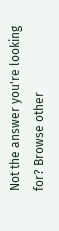Not the answer you're looking for? Browse other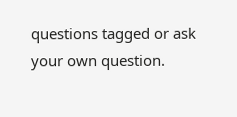questions tagged or ask your own question.